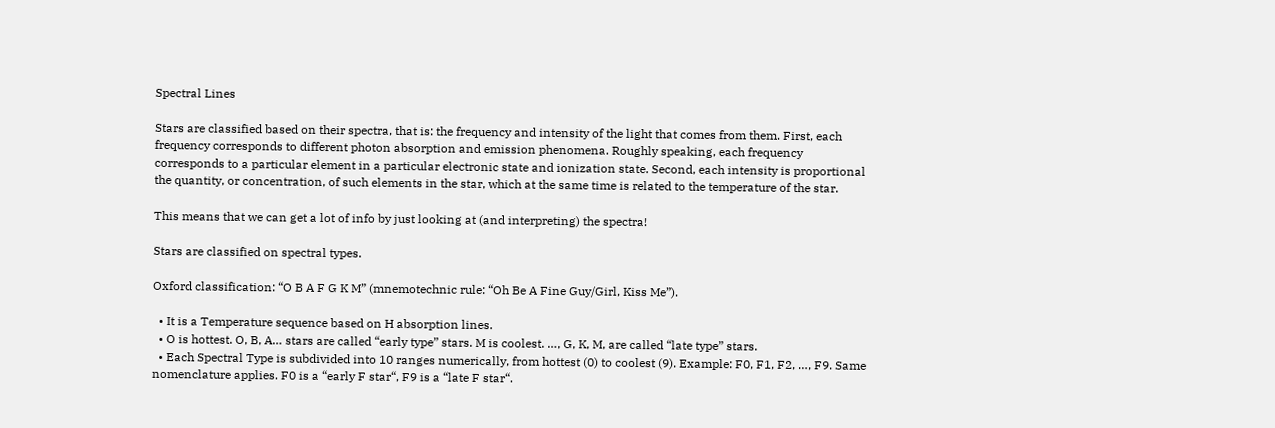Spectral Lines

Stars are classified based on their spectra, that is: the frequency and intensity of the light that comes from them. First, each frequency corresponds to different photon absorption and emission phenomena. Roughly speaking, each frequency corresponds to a particular element in a particular electronic state and ionization state. Second, each intensity is proportional the quantity, or concentration, of such elements in the star, which at the same time is related to the temperature of the star.

This means that we can get a lot of info by just looking at (and interpreting) the spectra!

Stars are classified on spectral types.

Oxford classification: “O B A F G K M” (mnemotechnic rule: “Oh Be A Fine Guy/Girl, Kiss Me”).

  • It is a Temperature sequence based on H absorption lines.
  • O is hottest. O, B, A… stars are called “early type” stars. M is coolest. …, G, K, M, are called “late type” stars.
  • Each Spectral Type is subdivided into 10 ranges numerically, from hottest (0) to coolest (9). Example: F0, F1, F2, …, F9. Same nomenclature applies. F0 is a “early F star“, F9 is a “late F star“.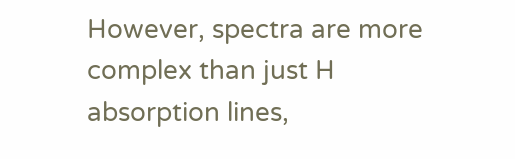However, spectra are more complex than just H absorption lines,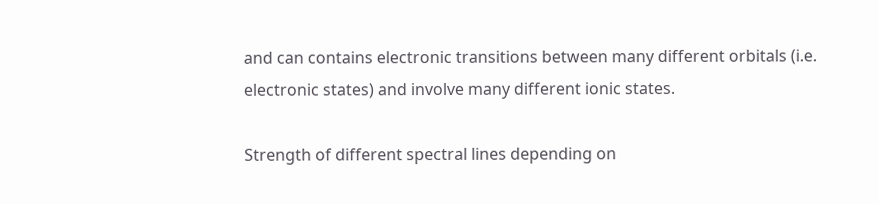and can contains electronic transitions between many different orbitals (i.e. electronic states) and involve many different ionic states.

Strength of different spectral lines depending on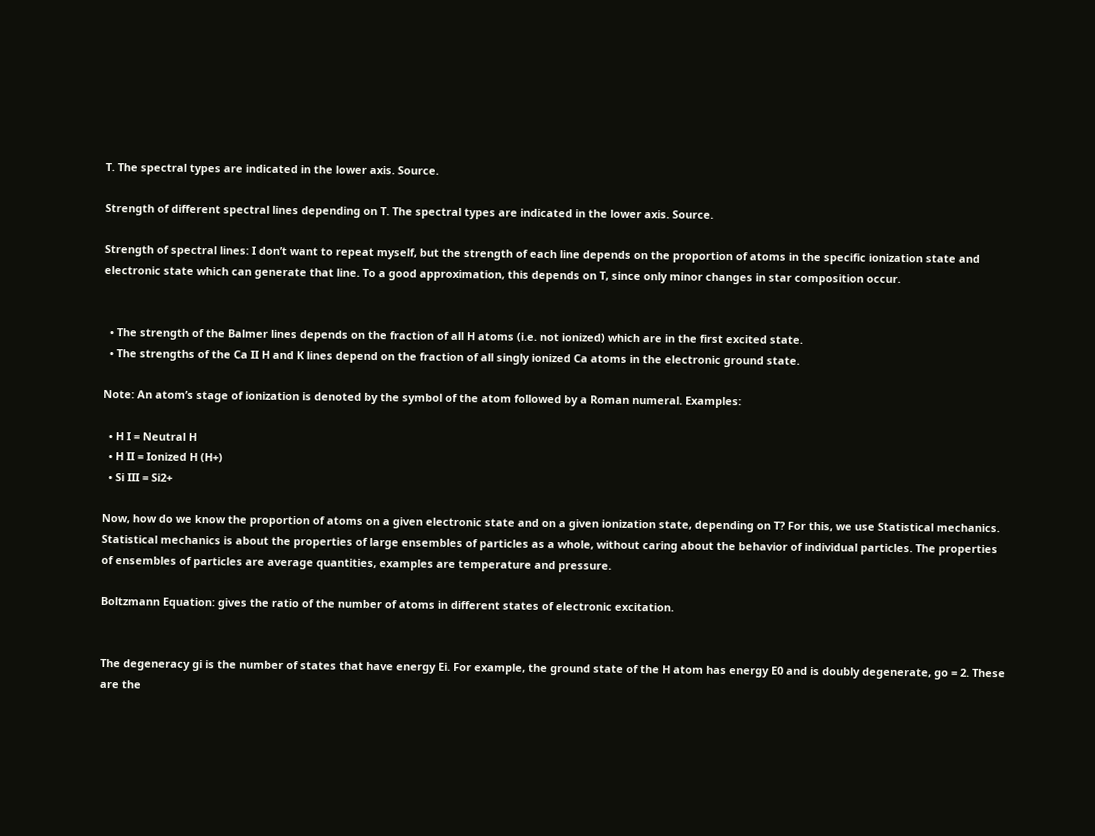T. The spectral types are indicated in the lower axis. Source.

Strength of different spectral lines depending on T. The spectral types are indicated in the lower axis. Source.

Strength of spectral lines: I don’t want to repeat myself, but the strength of each line depends on the proportion of atoms in the specific ionization state and electronic state which can generate that line. To a good approximation, this depends on T, since only minor changes in star composition occur.


  • The strength of the Balmer lines depends on the fraction of all H atoms (i.e. not ionized) which are in the first excited state.
  • The strengths of the Ca II H and K lines depend on the fraction of all singly ionized Ca atoms in the electronic ground state.

Note: An atom’s stage of ionization is denoted by the symbol of the atom followed by a Roman numeral. Examples:

  • H I = Neutral H
  • H II = Ionized H (H+)
  • Si III = Si2+

Now, how do we know the proportion of atoms on a given electronic state and on a given ionization state, depending on T? For this, we use Statistical mechanics. Statistical mechanics is about the properties of large ensembles of particles as a whole, without caring about the behavior of individual particles. The properties of ensembles of particles are average quantities, examples are temperature and pressure.

Boltzmann Equation: gives the ratio of the number of atoms in different states of electronic excitation.


The degeneracy gi is the number of states that have energy Ei. For example, the ground state of the H atom has energy E0 and is doubly degenerate, go = 2. These are the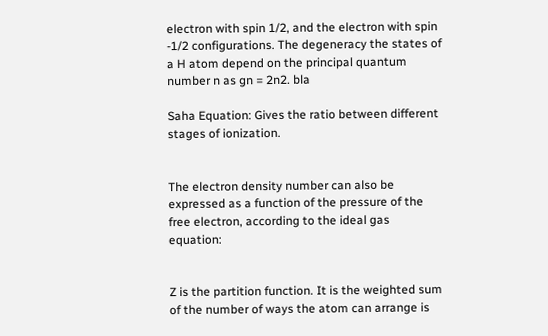electron with spin 1/2, and the electron with spin -1/2 configurations. The degeneracy the states of a H atom depend on the principal quantum number n as gn = 2n2. bla

Saha Equation: Gives the ratio between different stages of ionization.


The electron density number can also be expressed as a function of the pressure of the free electron, according to the ideal gas equation:


Z is the partition function. It is the weighted sum of the number of ways the atom can arrange is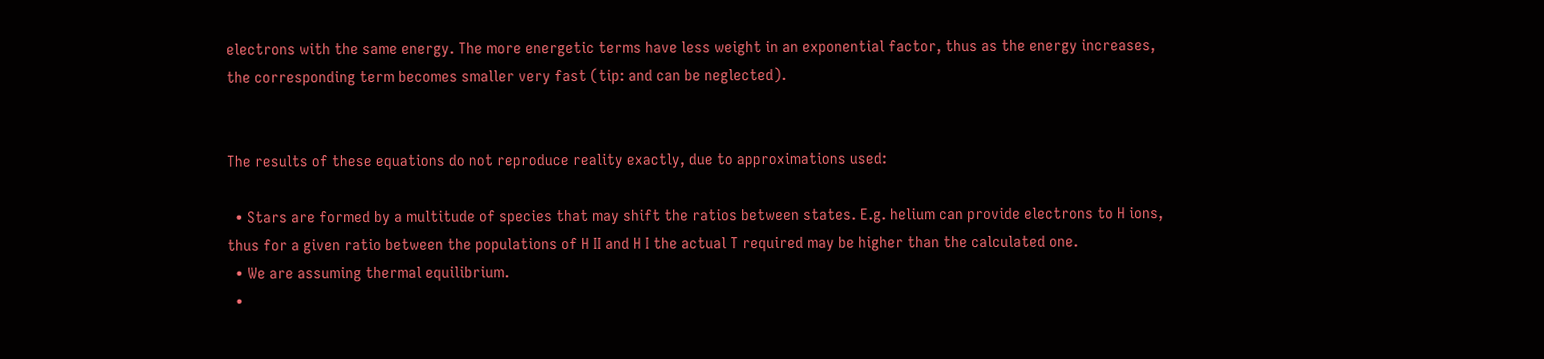electrons with the same energy. The more energetic terms have less weight in an exponential factor, thus as the energy increases, the corresponding term becomes smaller very fast (tip: and can be neglected).


The results of these equations do not reproduce reality exactly, due to approximations used:

  • Stars are formed by a multitude of species that may shift the ratios between states. E.g. helium can provide electrons to H ions, thus for a given ratio between the populations of H II and H I the actual T required may be higher than the calculated one.
  • We are assuming thermal equilibrium.
  •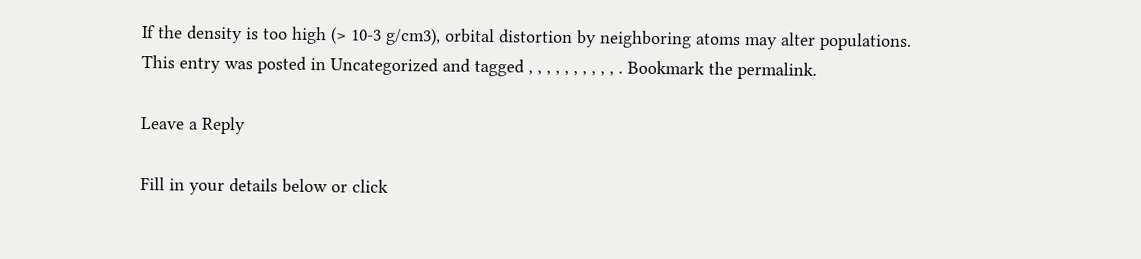If the density is too high (> 10-3 g/cm3), orbital distortion by neighboring atoms may alter populations.
This entry was posted in Uncategorized and tagged , , , , , , , , , , . Bookmark the permalink.

Leave a Reply

Fill in your details below or click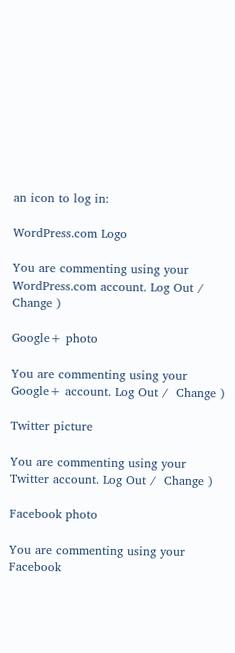an icon to log in:

WordPress.com Logo

You are commenting using your WordPress.com account. Log Out /  Change )

Google+ photo

You are commenting using your Google+ account. Log Out /  Change )

Twitter picture

You are commenting using your Twitter account. Log Out /  Change )

Facebook photo

You are commenting using your Facebook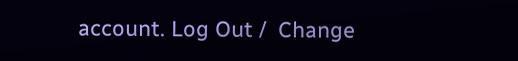account. Log Out /  Change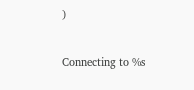)


Connecting to %s